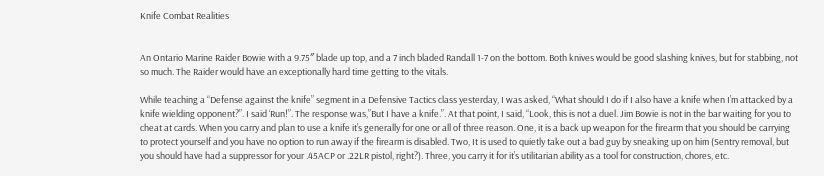Knife Combat Realities


An Ontario Marine Raider Bowie with a 9.75″ blade up top, and a 7 inch bladed Randall 1-7 on the bottom. Both knives would be good slashing knives, but for stabbing, not so much. The Raider would have an exceptionally hard time getting to the vitals.

While teaching a “Defense against the knife” segment in a Defensive Tactics class yesterday, I was asked, “What should I do if I also have a knife when I’m attacked by a knife wielding opponent?”. I said ‘Run!”. The response was,”But I have a knife.”. At that point, I said, “Look, this is not a duel. Jim Bowie is not in the bar waiting for you to cheat at cards. When you carry and plan to use a knife it’s generally for one or all of three reason. One, it is a back up weapon for the firearm that you should be carrying to protect yourself and you have no option to run away if the firearm is disabled. Two, It is used to quietly take out a bad guy by sneaking up on him (Sentry removal, but you should have had a suppressor for your .45ACP or .22LR pistol, right?). Three, you carry it for it’s utilitarian ability as a tool for construction, chores, etc.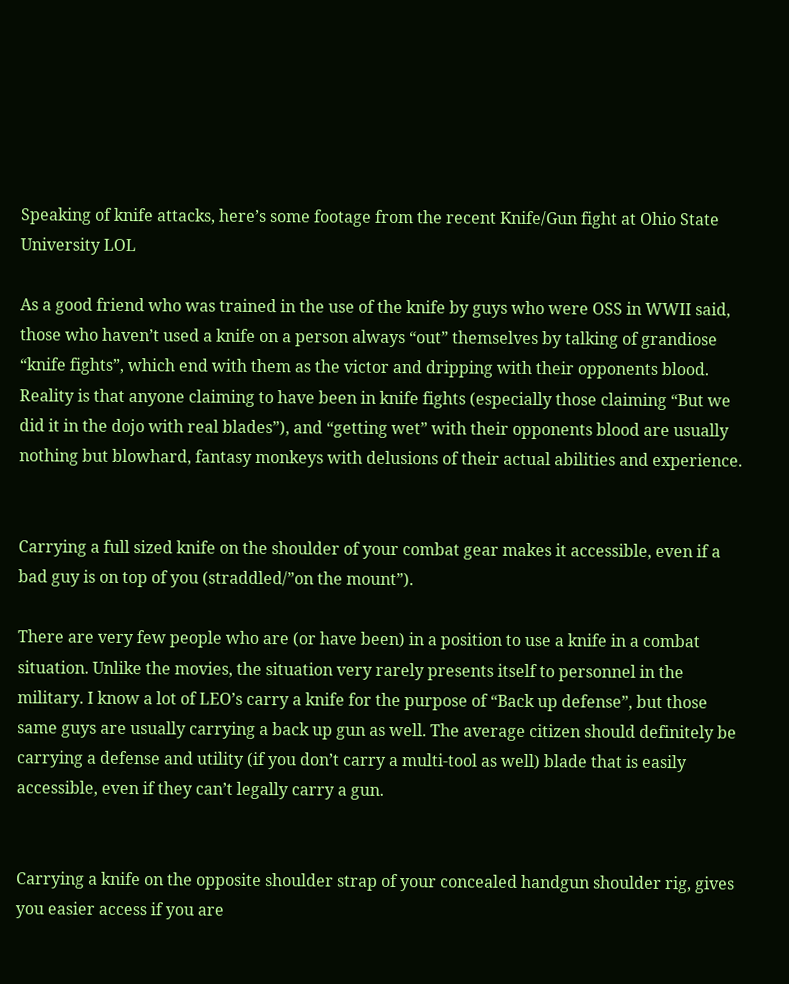Speaking of knife attacks, here’s some footage from the recent Knife/Gun fight at Ohio State University LOL

As a good friend who was trained in the use of the knife by guys who were OSS in WWII said, those who haven’t used a knife on a person always “out” themselves by talking of grandiose “knife fights”, which end with them as the victor and dripping with their opponents blood. Reality is that anyone claiming to have been in knife fights (especially those claiming “But we did it in the dojo with real blades”), and “getting wet” with their opponents blood are usually nothing but blowhard, fantasy monkeys with delusions of their actual abilities and experience.


Carrying a full sized knife on the shoulder of your combat gear makes it accessible, even if a bad guy is on top of you (straddled/”on the mount”).

There are very few people who are (or have been) in a position to use a knife in a combat situation. Unlike the movies, the situation very rarely presents itself to personnel in the military. I know a lot of LEO’s carry a knife for the purpose of “Back up defense”, but those same guys are usually carrying a back up gun as well. The average citizen should definitely be carrying a defense and utility (if you don’t carry a multi-tool as well) blade that is easily accessible, even if they can’t legally carry a gun.


Carrying a knife on the opposite shoulder strap of your concealed handgun shoulder rig, gives you easier access if you are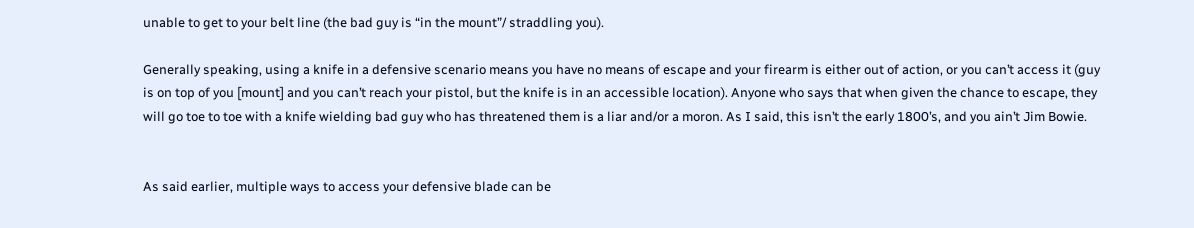unable to get to your belt line (the bad guy is “in the mount”/ straddling you).

Generally speaking, using a knife in a defensive scenario means you have no means of escape and your firearm is either out of action, or you can’t access it (guy is on top of you [mount] and you can’t reach your pistol, but the knife is in an accessible location). Anyone who says that when given the chance to escape, they will go toe to toe with a knife wielding bad guy who has threatened them is a liar and/or a moron. As I said, this isn’t the early 1800’s, and you ain’t Jim Bowie.


As said earlier, multiple ways to access your defensive blade can be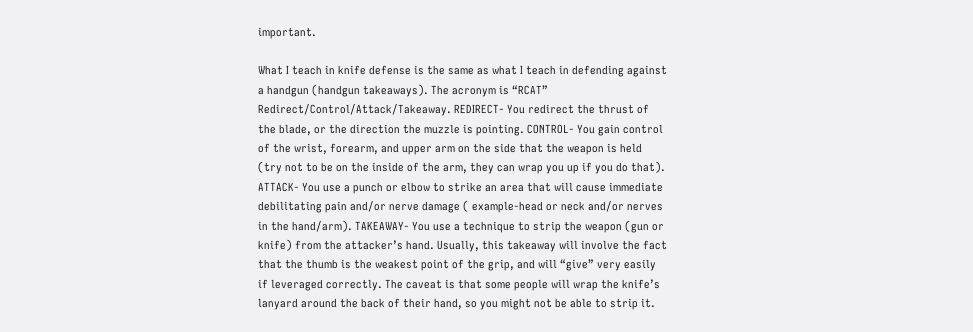important.

What I teach in knife defense is the same as what I teach in defending against a handgun (handgun takeaways). The acronym is “RCAT” Redirect/Control/Attack/Takeaway. REDIRECT- You redirect the thrust of the blade, or the direction the muzzle is pointing. CONTROL- You gain control of the wrist, forearm, and upper arm on the side that the weapon is held (try not to be on the inside of the arm, they can wrap you up if you do that). ATTACK- You use a punch or elbow to strike an area that will cause immediate debilitating pain and/or nerve damage ( example-head or neck and/or nerves in the hand/arm). TAKEAWAY- You use a technique to strip the weapon (gun or knife) from the attacker’s hand. Usually, this takeaway will involve the fact that the thumb is the weakest point of the grip, and will “give” very easily if leveraged correctly. The caveat is that some people will wrap the knife’s lanyard around the back of their hand, so you might not be able to strip it.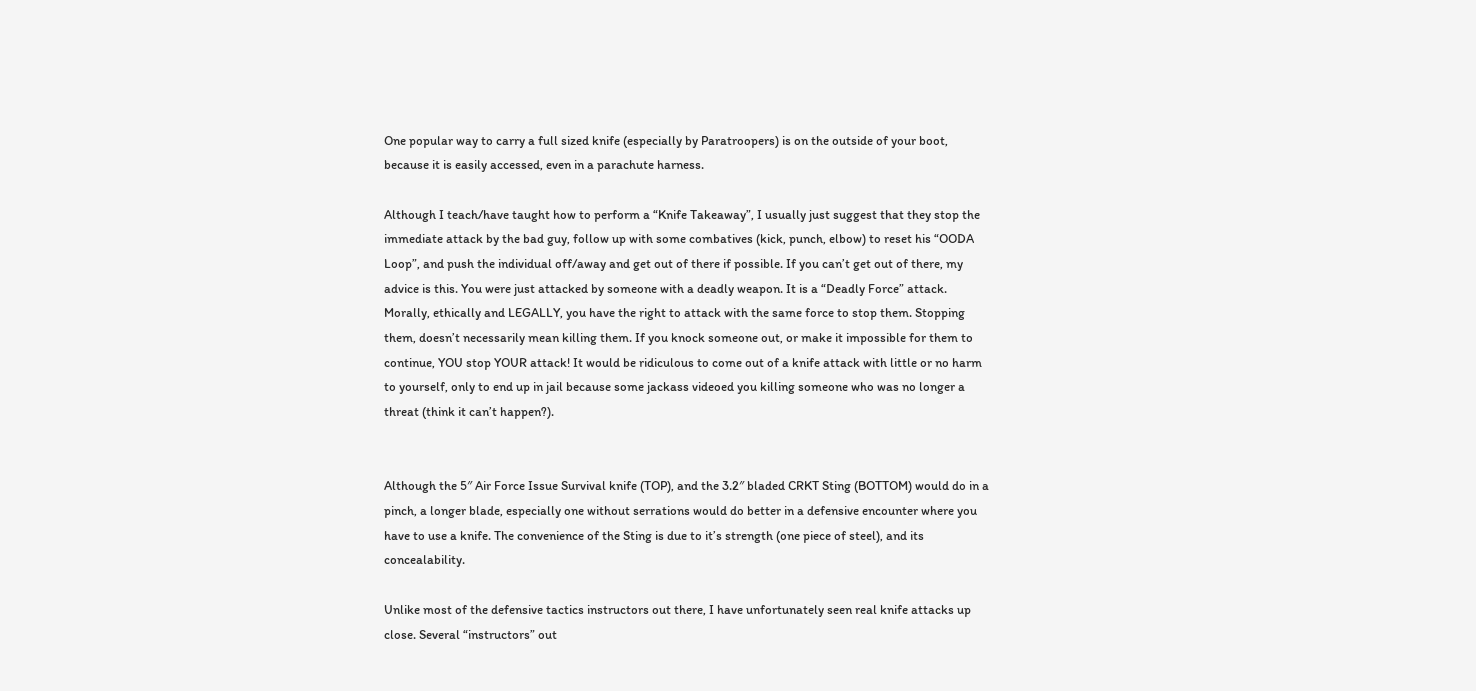One popular way to carry a full sized knife (especially by Paratroopers) is on the outside of your boot, because it is easily accessed, even in a parachute harness.

Although I teach/have taught how to perform a “Knife Takeaway”, I usually just suggest that they stop the immediate attack by the bad guy, follow up with some combatives (kick, punch, elbow) to reset his “OODA Loop”, and push the individual off/away and get out of there if possible. If you can’t get out of there, my advice is this. You were just attacked by someone with a deadly weapon. It is a “Deadly Force” attack. Morally, ethically and LEGALLY, you have the right to attack with the same force to stop them. Stopping them, doesn’t necessarily mean killing them. If you knock someone out, or make it impossible for them to continue, YOU stop YOUR attack! It would be ridiculous to come out of a knife attack with little or no harm to yourself, only to end up in jail because some jackass videoed you killing someone who was no longer a threat (think it can’t happen?).


Although the 5″ Air Force Issue Survival knife (TOP), and the 3.2″ bladed CRKT Sting (BOTTOM) would do in a pinch, a longer blade, especially one without serrations would do better in a defensive encounter where you have to use a knife. The convenience of the Sting is due to it’s strength (one piece of steel), and its concealability.

Unlike most of the defensive tactics instructors out there, I have unfortunately seen real knife attacks up close. Several “instructors” out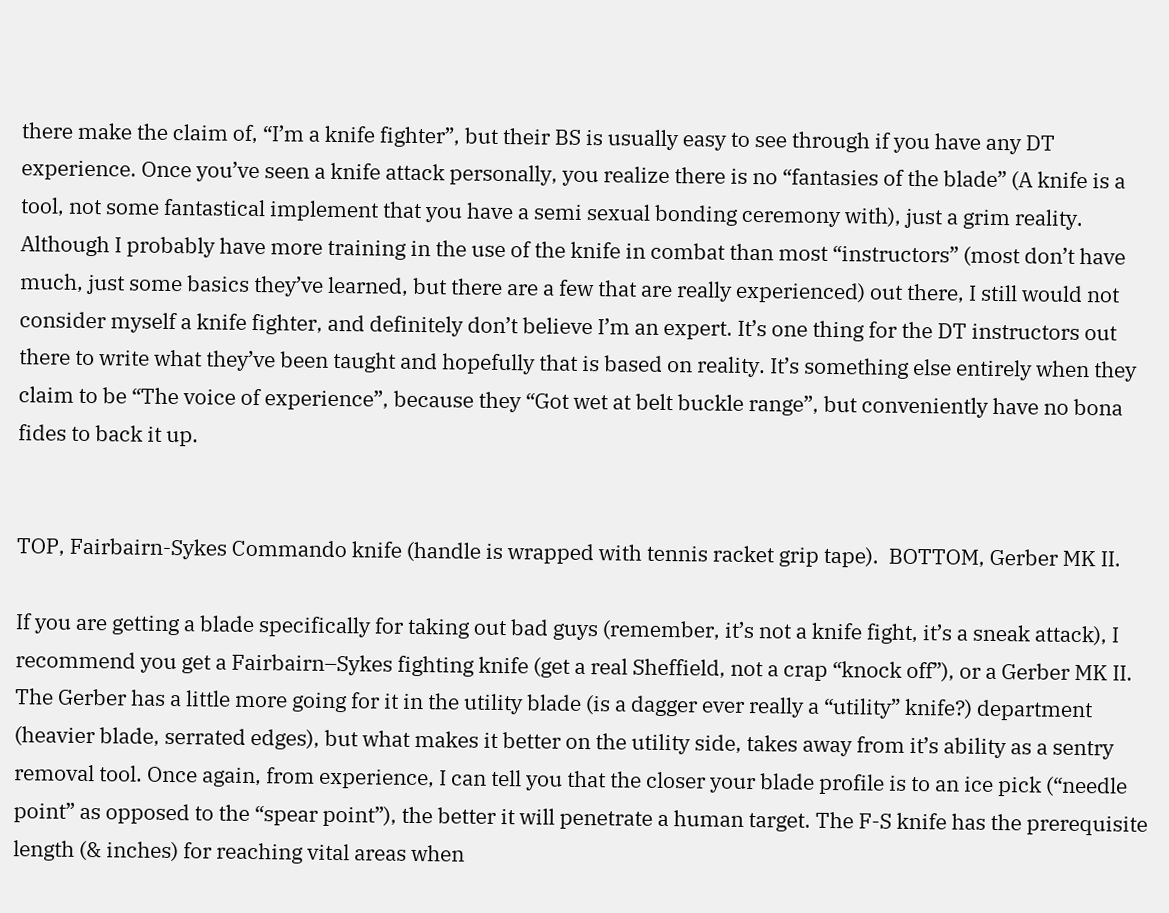there make the claim of, “I’m a knife fighter”, but their BS is usually easy to see through if you have any DT experience. Once you’ve seen a knife attack personally, you realize there is no “fantasies of the blade” (A knife is a tool, not some fantastical implement that you have a semi sexual bonding ceremony with), just a grim reality. Although I probably have more training in the use of the knife in combat than most “instructors” (most don’t have much, just some basics they’ve learned, but there are a few that are really experienced) out there, I still would not consider myself a knife fighter, and definitely don’t believe I’m an expert. It’s one thing for the DT instructors out there to write what they’ve been taught and hopefully that is based on reality. It’s something else entirely when they claim to be “The voice of experience”, because they “Got wet at belt buckle range”, but conveniently have no bona fides to back it up.


TOP, Fairbairn-Sykes Commando knife (handle is wrapped with tennis racket grip tape).  BOTTOM, Gerber MK II.

If you are getting a blade specifically for taking out bad guys (remember, it’s not a knife fight, it’s a sneak attack), I recommend you get a Fairbairn–Sykes fighting knife (get a real Sheffield, not a crap “knock off”), or a Gerber MK II. The Gerber has a little more going for it in the utility blade (is a dagger ever really a “utility” knife?) department (heavier blade, serrated edges), but what makes it better on the utility side, takes away from it’s ability as a sentry removal tool. Once again, from experience, I can tell you that the closer your blade profile is to an ice pick (“needle point” as opposed to the “spear point”), the better it will penetrate a human target. The F-S knife has the prerequisite length (& inches) for reaching vital areas when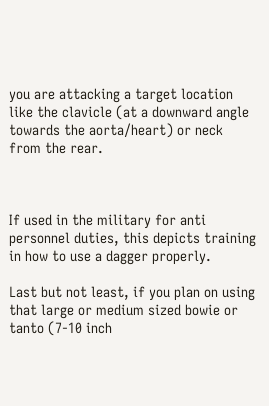you are attacking a target location like the clavicle (at a downward angle towards the aorta/heart) or neck from the rear.



If used in the military for anti personnel duties, this depicts training in how to use a dagger properly.

Last but not least, if you plan on using that large or medium sized bowie or tanto (7-10 inch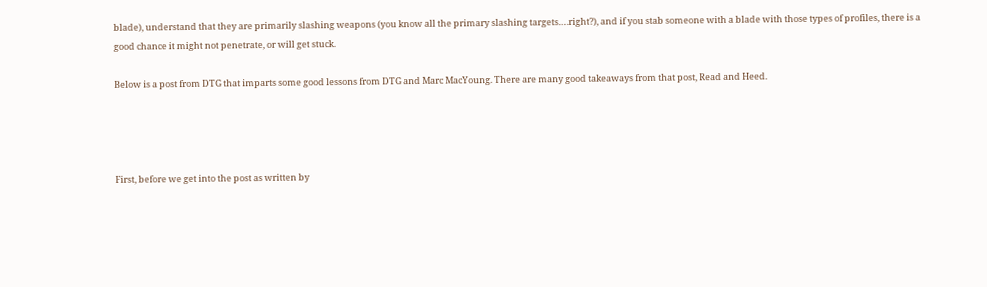blade), understand that they are primarily slashing weapons (you know all the primary slashing targets….right?), and if you stab someone with a blade with those types of profiles, there is a good chance it might not penetrate, or will get stuck.

Below is a post from DTG that imparts some good lessons from DTG and Marc MacYoung. There are many good takeaways from that post, Read and Heed.




First, before we get into the post as written by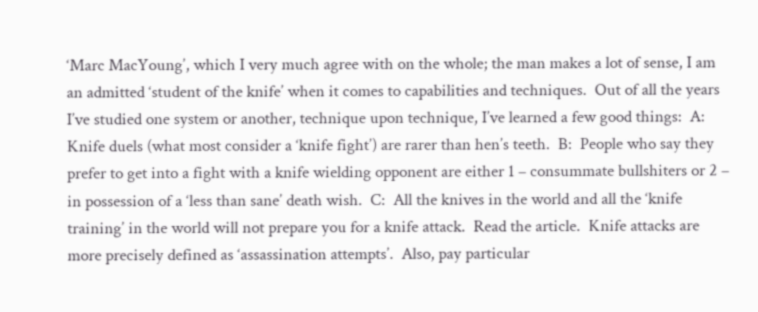‘Marc MacYoung’, which I very much agree with on the whole; the man makes a lot of sense, I am an admitted ‘student of the knife’ when it comes to capabilities and techniques.  Out of all the years I’ve studied one system or another, technique upon technique, I’ve learned a few good things:  A:  Knife duels (what most consider a ‘knife fight’) are rarer than hen’s teeth.  B:  People who say they prefer to get into a fight with a knife wielding opponent are either 1 – consummate bullshiters or 2 – in possession of a ‘less than sane’ death wish.  C:  All the knives in the world and all the ‘knife training’ in the world will not prepare you for a knife attack.  Read the article.  Knife attacks are more precisely defined as ‘assassination attempts’.  Also, pay particular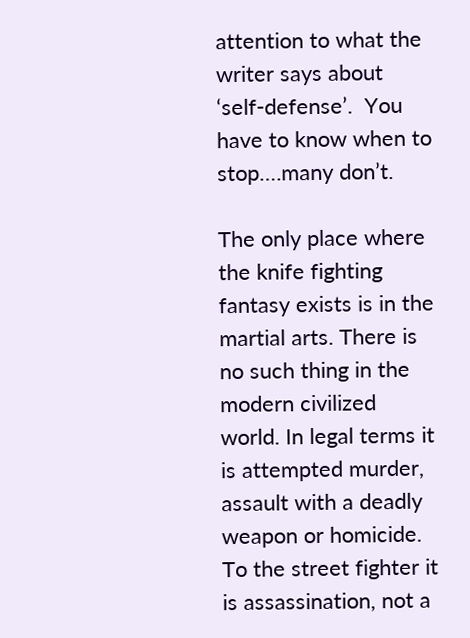attention to what the writer says about ‘self-defense’.  You have to know when to stop….many don’t.

The only place where the knife fighting fantasy exists is in the martial arts. There is no such thing in the modern civilized world. In legal terms it is attempted murder, assault with a deadly weapon or homicide. To the street fighter it is assassination, not a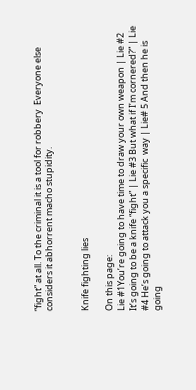“fight” at all. To the criminal it is a tool for robbery  Everyone else considers it abhorrent macho stupidity.


Knife fighting lies

On this page:
Lie #1You’re going to have time to draw your own weapon | Lie #2 It’s going to be a knife “fight” | Lie #3 But what if I’m cornered?” | Lie #4 He’s going to attack you a specific  way | Lie# 5 And then he is going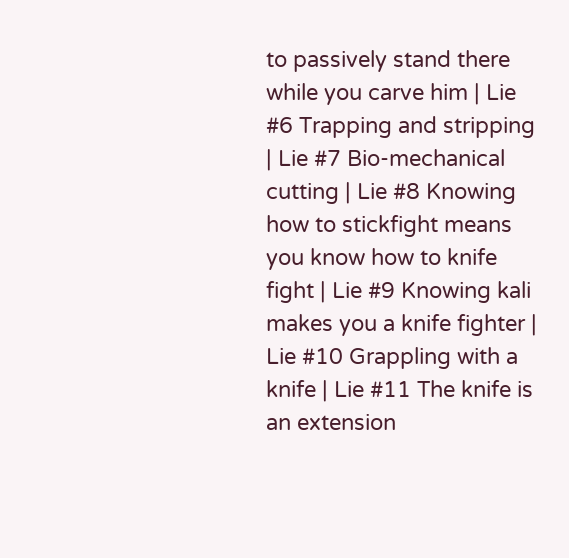to passively stand there while you carve him | Lie #6 Trapping and stripping | Lie #7 Bio-mechanical cutting | Lie #8 Knowing how to stickfight means you know how to knife fight | Lie #9 Knowing kali makes you a knife fighter | Lie #10 Grappling with a knife | Lie #11 The knife is an extension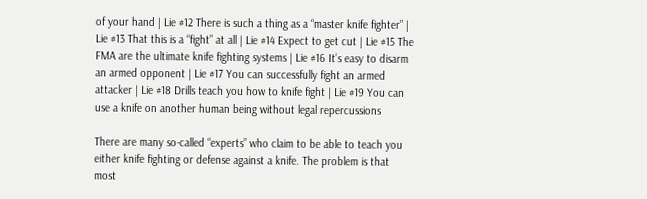of your hand | Lie #12 There is such a thing as a “master knife fighter” | Lie #13 That this is a “fight” at all | Lie #14 Expect to get cut | Lie #15 The FMA are the ultimate knife fighting systems | Lie #16 It’s easy to disarm an armed opponent | Lie #17 You can successfully fight an armed attacker | Lie #18 Drills teach you how to knife fight | Lie #19 You can use a knife on another human being without legal repercussions

There are many so-called “experts” who claim to be able to teach you either knife fighting or defense against a knife. The problem is that most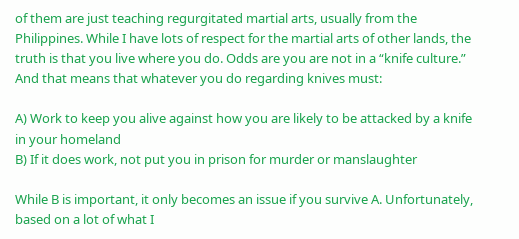of them are just teaching regurgitated martial arts, usually from the Philippines. While I have lots of respect for the martial arts of other lands, the truth is that you live where you do. Odds are you are not in a “knife culture.” And that means that whatever you do regarding knives must:

A) Work to keep you alive against how you are likely to be attacked by a knife in your homeland
B) If it does work, not put you in prison for murder or manslaughter

While B is important, it only becomes an issue if you survive A. Unfortunately, based on a lot of what I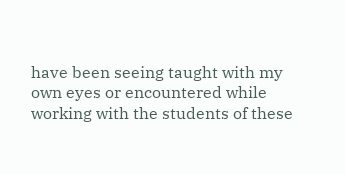have been seeing taught with my own eyes or encountered while working with the students of these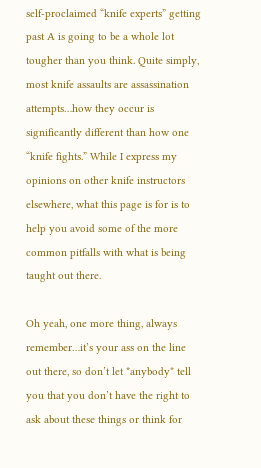self-proclaimed “knife experts” getting past A is going to be a whole lot tougher than you think. Quite simply, most knife assaults are assassination attempts…how they occur is significantly different than how one “knife fights.” While I express my opinions on other knife instructors elsewhere, what this page is for is to help you avoid some of the more common pitfalls with what is being taught out there.

Oh yeah, one more thing, always remember…it’s your ass on the line out there, so don’t let *anybody* tell you that you don’t have the right to ask about these things or think for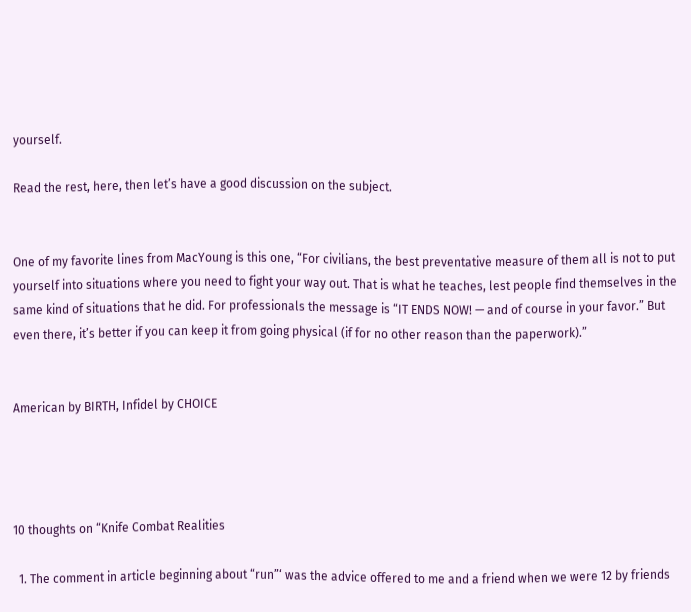yourself.

Read the rest, here, then let’s have a good discussion on the subject.


One of my favorite lines from MacYoung is this one, “For civilians, the best preventative measure of them all is not to put yourself into situations where you need to fight your way out. That is what he teaches, lest people find themselves in the same kind of situations that he did. For professionals the message is “IT ENDS NOW! — and of course in your favor.” But even there, it’s better if you can keep it from going physical (if for no other reason than the paperwork).”


American by BIRTH, Infidel by CHOICE




10 thoughts on “Knife Combat Realities

  1. The comment in article beginning about “run”‘ was the advice offered to me and a friend when we were 12 by friends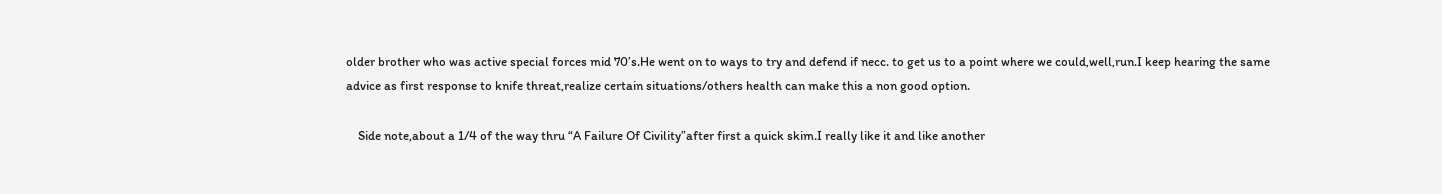older brother who was active special forces mid 70’s.He went on to ways to try and defend if necc. to get us to a point where we could,well,run.I keep hearing the same advice as first response to knife threat,realize certain situations/others health can make this a non good option.

    Side note,about a 1/4 of the way thru “A Failure Of Civility”after first a quick skim.I really like it and like another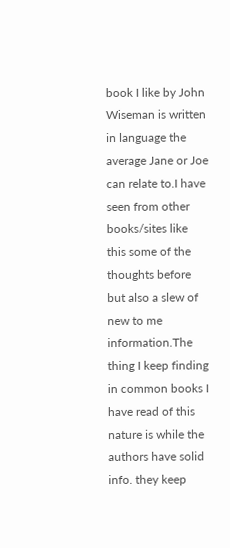book I like by John Wiseman is written in language the average Jane or Joe can relate to.I have seen from other books/sites like this some of the thoughts before but also a slew of new to me information.The thing I keep finding in common books I have read of this nature is while the authors have solid info. they keep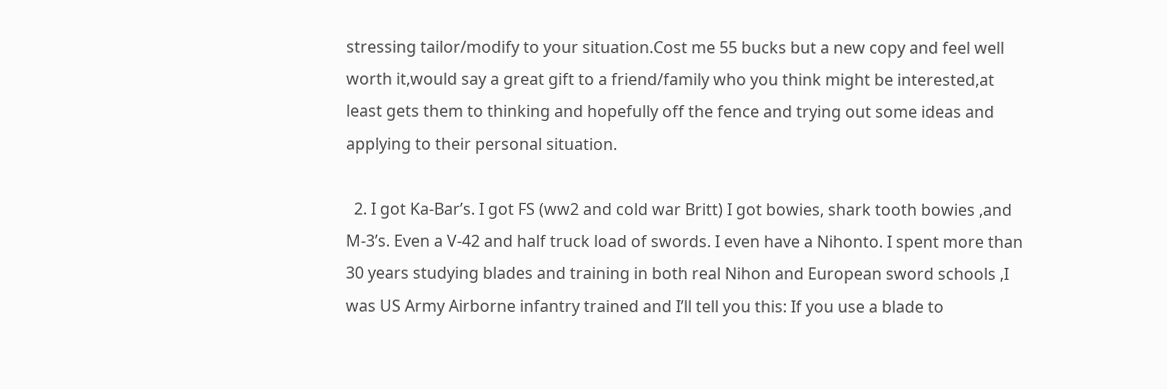stressing tailor/modify to your situation.Cost me 55 bucks but a new copy and feel well worth it,would say a great gift to a friend/family who you think might be interested,at least gets them to thinking and hopefully off the fence and trying out some ideas and applying to their personal situation.

  2. I got Ka-Bar’s. I got FS (ww2 and cold war Britt) I got bowies, shark tooth bowies ,and M-3’s. Even a V-42 and half truck load of swords. I even have a Nihonto. I spent more than 30 years studying blades and training in both real Nihon and European sword schools ,I was US Army Airborne infantry trained and I’ll tell you this: If you use a blade to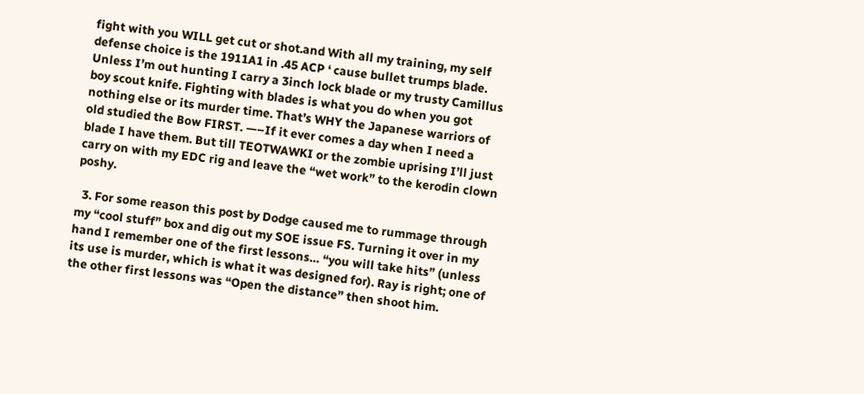fight with you WILL get cut or shot.and With all my training, my self defense choice is the 1911A1 in .45 ACP ‘ cause bullet trumps blade. Unless I’m out hunting I carry a 3inch lock blade or my trusty Camillus boy scout knife. Fighting with blades is what you do when you got nothing else or its murder time. That’s WHY the Japanese warriors of old studied the Bow FIRST. —–If it ever comes a day when I need a blade I have them. But till TEOTWAWKI or the zombie uprising I’ll just carry on with my EDC rig and leave the “wet work” to the kerodin clown poshy.

  3. For some reason this post by Dodge caused me to rummage through my “cool stuff” box and dig out my SOE issue FS. Turning it over in my hand I remember one of the first lessons… “you will take hits” (unless its use is murder, which is what it was designed for). Ray is right; one of the other first lessons was “Open the distance” then shoot him.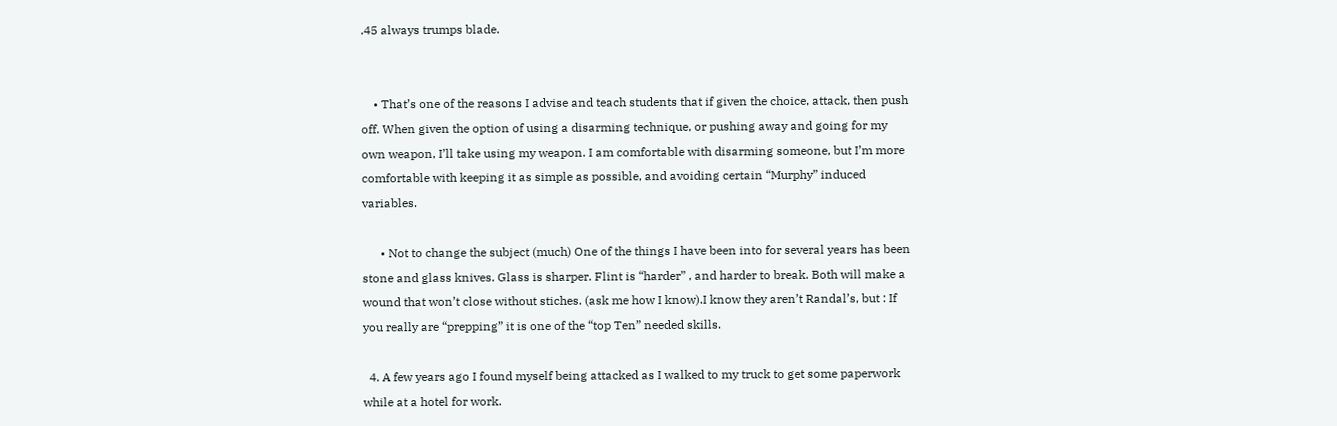.45 always trumps blade.


    • That’s one of the reasons I advise and teach students that if given the choice, attack, then push off. When given the option of using a disarming technique, or pushing away and going for my own weapon, I’ll take using my weapon. I am comfortable with disarming someone, but I’m more comfortable with keeping it as simple as possible, and avoiding certain “Murphy” induced variables.

      • Not to change the subject (much) One of the things I have been into for several years has been stone and glass knives. Glass is sharper. Flint is “harder” , and harder to break. Both will make a wound that won’t close without stiches. (ask me how I know).I know they aren’t Randal’s, but : If you really are “prepping” it is one of the “top Ten” needed skills.

  4. A few years ago I found myself being attacked as I walked to my truck to get some paperwork while at a hotel for work.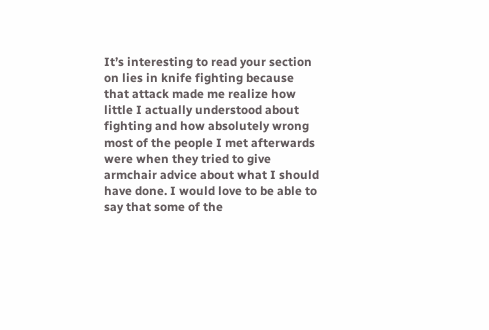It’s interesting to read your section on lies in knife fighting because that attack made me realize how little I actually understood about fighting and how absolutely wrong most of the people I met afterwards were when they tried to give armchair advice about what I should have done. I would love to be able to say that some of the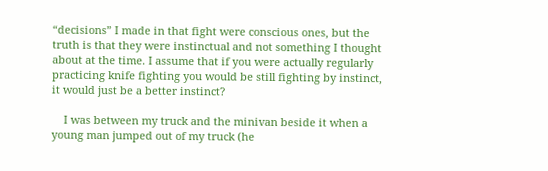“decisions” I made in that fight were conscious ones, but the truth is that they were instinctual and not something I thought about at the time. I assume that if you were actually regularly practicing knife fighting you would be still fighting by instinct, it would just be a better instinct?

    I was between my truck and the minivan beside it when a young man jumped out of my truck (he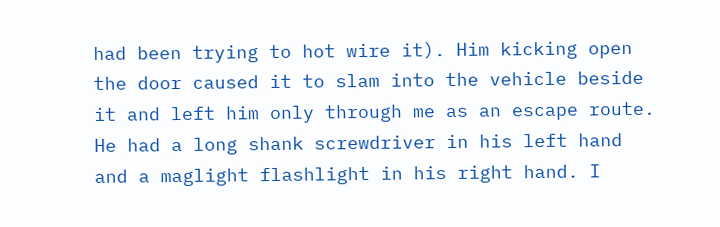had been trying to hot wire it). Him kicking open the door caused it to slam into the vehicle beside it and left him only through me as an escape route. He had a long shank screwdriver in his left hand and a maglight flashlight in his right hand. I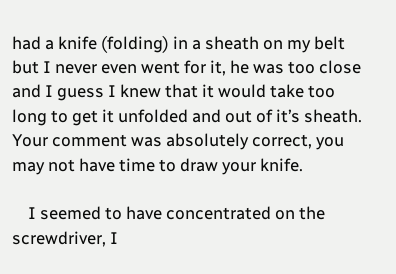had a knife (folding) in a sheath on my belt but I never even went for it, he was too close and I guess I knew that it would take too long to get it unfolded and out of it’s sheath. Your comment was absolutely correct, you may not have time to draw your knife.

    I seemed to have concentrated on the screwdriver, I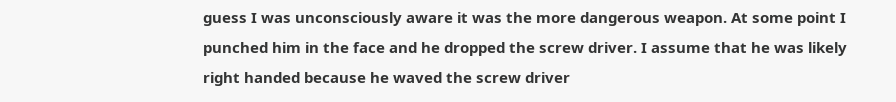guess I was unconsciously aware it was the more dangerous weapon. At some point I punched him in the face and he dropped the screw driver. I assume that he was likely right handed because he waved the screw driver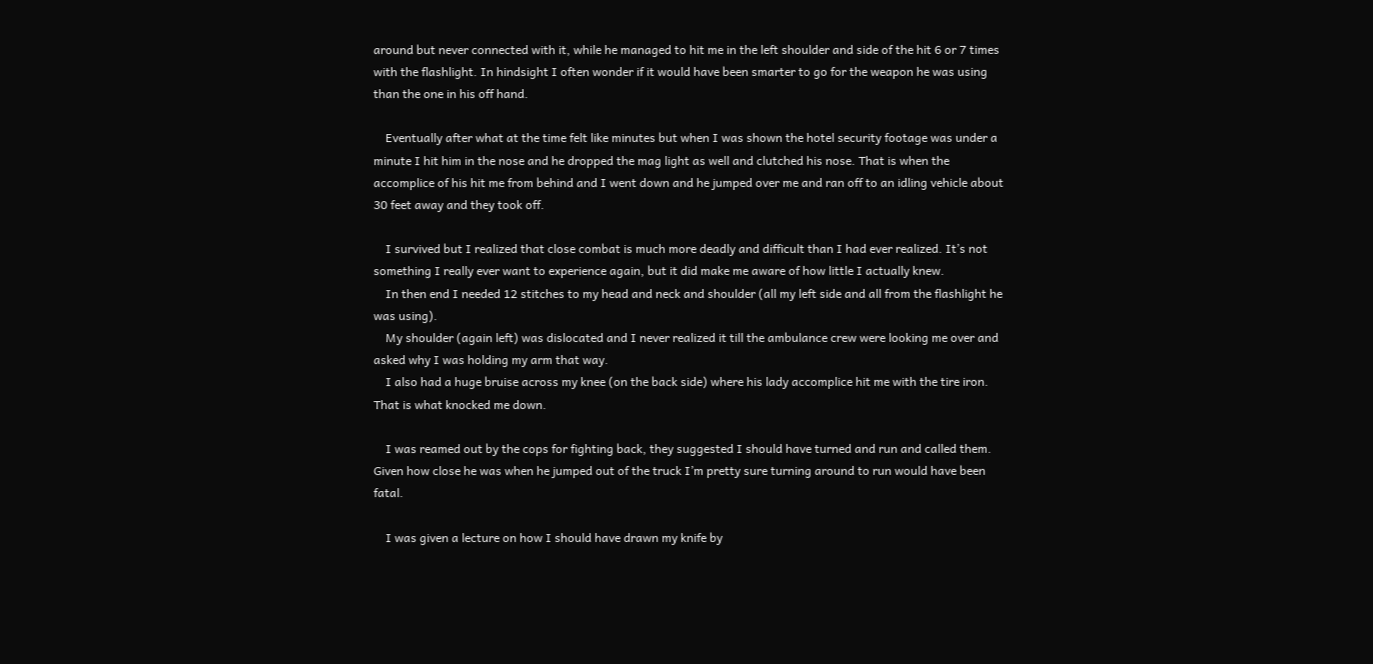around but never connected with it, while he managed to hit me in the left shoulder and side of the hit 6 or 7 times with the flashlight. In hindsight I often wonder if it would have been smarter to go for the weapon he was using than the one in his off hand.

    Eventually after what at the time felt like minutes but when I was shown the hotel security footage was under a minute I hit him in the nose and he dropped the mag light as well and clutched his nose. That is when the accomplice of his hit me from behind and I went down and he jumped over me and ran off to an idling vehicle about 30 feet away and they took off.

    I survived but I realized that close combat is much more deadly and difficult than I had ever realized. It’s not something I really ever want to experience again, but it did make me aware of how little I actually knew.
    In then end I needed 12 stitches to my head and neck and shoulder (all my left side and all from the flashlight he was using).
    My shoulder (again left) was dislocated and I never realized it till the ambulance crew were looking me over and asked why I was holding my arm that way.
    I also had a huge bruise across my knee (on the back side) where his lady accomplice hit me with the tire iron. That is what knocked me down.

    I was reamed out by the cops for fighting back, they suggested I should have turned and run and called them. Given how close he was when he jumped out of the truck I’m pretty sure turning around to run would have been fatal.

    I was given a lecture on how I should have drawn my knife by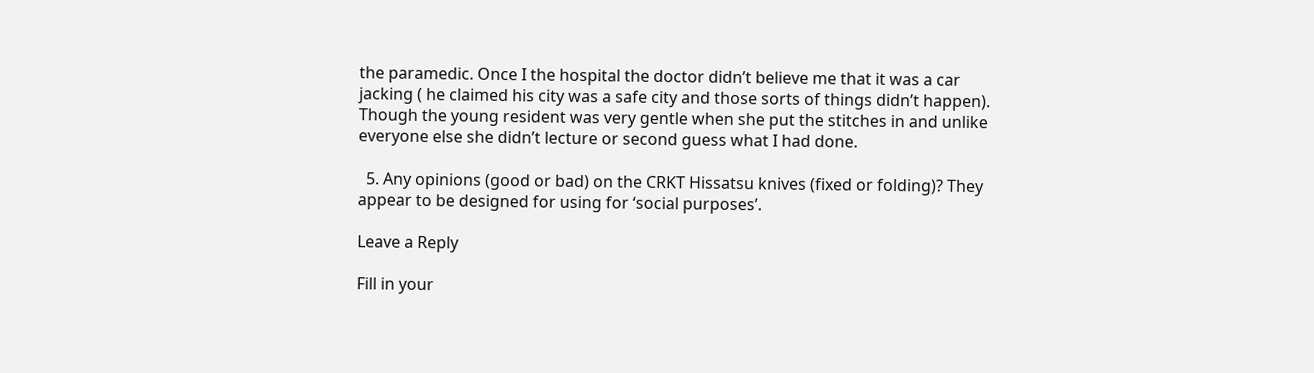the paramedic. Once I the hospital the doctor didn’t believe me that it was a car jacking ( he claimed his city was a safe city and those sorts of things didn’t happen). Though the young resident was very gentle when she put the stitches in and unlike everyone else she didn’t lecture or second guess what I had done.

  5. Any opinions (good or bad) on the CRKT Hissatsu knives (fixed or folding)? They appear to be designed for using for ‘social purposes’.

Leave a Reply

Fill in your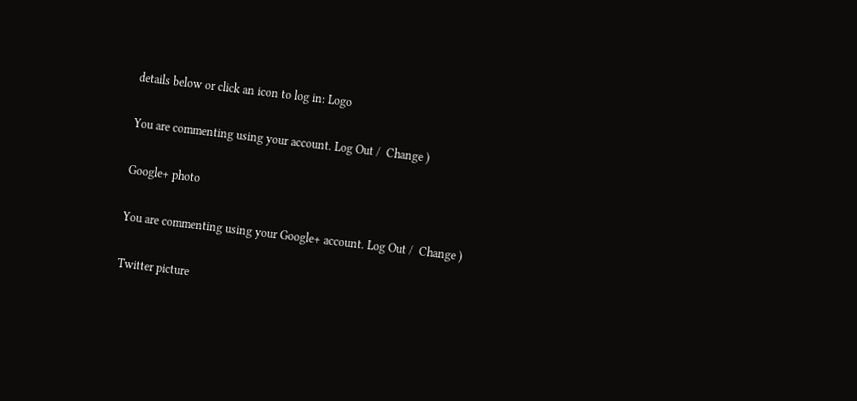details below or click an icon to log in: Logo

You are commenting using your account. Log Out /  Change )

Google+ photo

You are commenting using your Google+ account. Log Out /  Change )

Twitter picture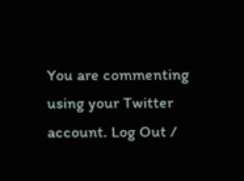You are commenting using your Twitter account. Log Out /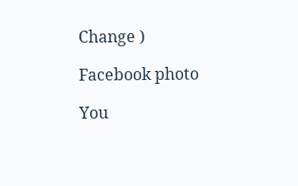Change )

Facebook photo

You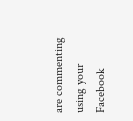are commenting using your Facebook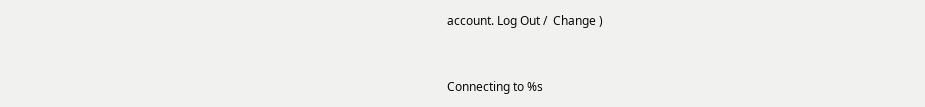account. Log Out /  Change )


Connecting to %s